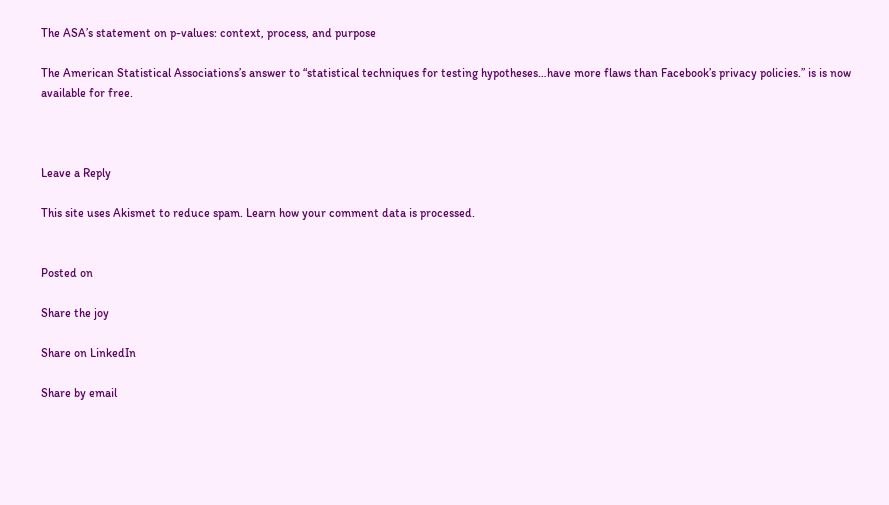The ASA’s statement on p-values: context, process, and purpose

The American Statistical Associations’s answer to “statistical techniques for testing hypotheses…have more flaws than Facebook’s privacy policies.” is is now available for free.



Leave a Reply

This site uses Akismet to reduce spam. Learn how your comment data is processed.


Posted on

Share the joy

Share on LinkedIn

Share by email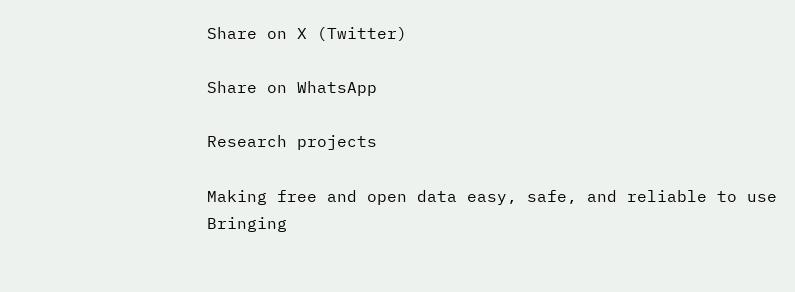Share on X (Twitter)

Share on WhatsApp

Research projects

Making free and open data easy, safe, and reliable to use
Bringing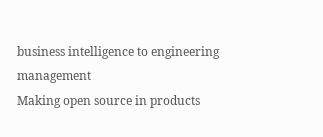business intelligence to engineering management
Making open source in products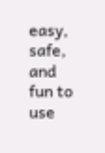easy, safe, and fun to use